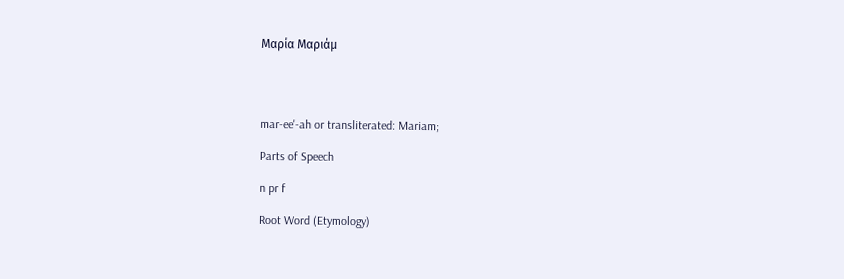Μαρία Μαριάμ




mar-ee'-ah or transliterated: Mariam;

Parts of Speech

n pr f

Root Word (Etymology)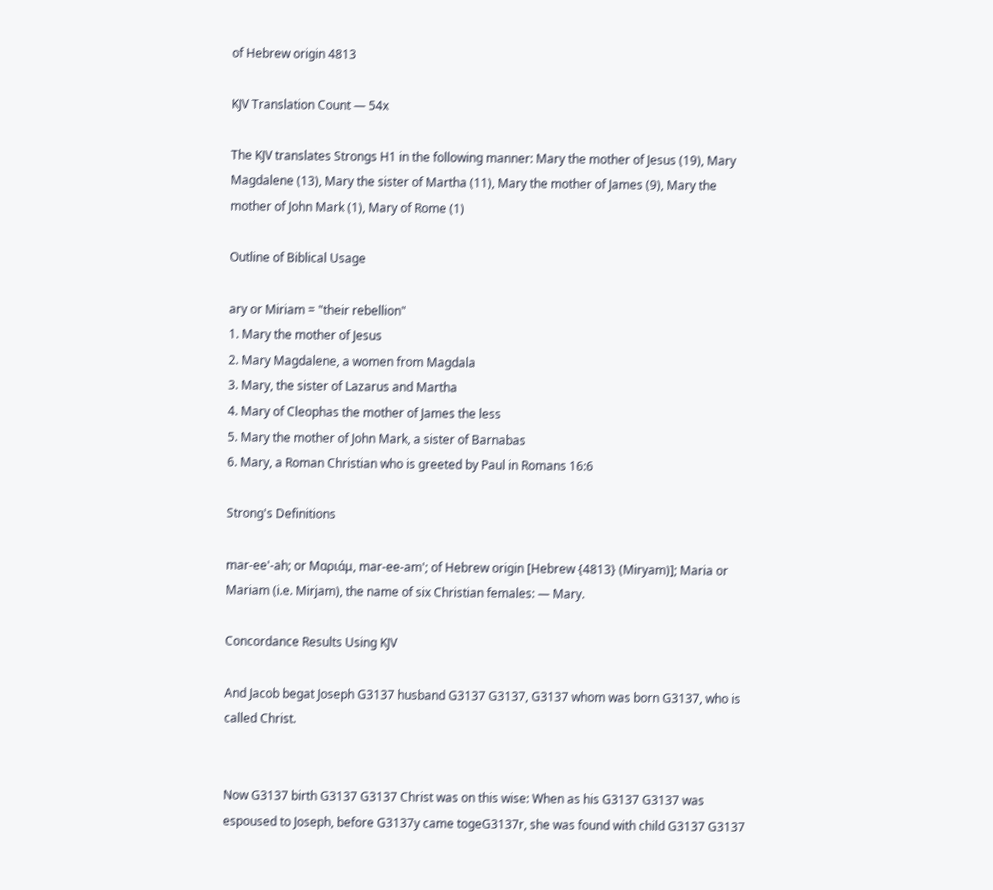of Hebrew origin 4813

KJV Translation Count — 54x

The KJV translates Strongs H1 in the following manner: Mary the mother of Jesus (19), Mary Magdalene (13), Mary the sister of Martha (11), Mary the mother of James (9), Mary the mother of John Mark (1), Mary of Rome (1)

Outline of Biblical Usage

ary or Miriam = "their rebellion"
1. Mary the mother of Jesus
2. Mary Magdalene, a women from Magdala
3. Mary, the sister of Lazarus and Martha
4. Mary of Cleophas the mother of James the less
5. Mary the mother of John Mark, a sister of Barnabas
6. Mary, a Roman Christian who is greeted by Paul in Romans 16:6

Strong's Definitions

mar-ee'-ah; or Μαριάμ, mar-ee-am'; of Hebrew origin [Hebrew {4813} (Miryam)]; Maria or Mariam (i.e. Mirjam), the name of six Christian females: — Mary.

Concordance Results Using KJV

And Jacob begat Joseph G3137 husband G3137 G3137, G3137 whom was born G3137, who is called Christ.


Now G3137 birth G3137 G3137 Christ was on this wise: When as his G3137 G3137 was espoused to Joseph, before G3137y came togeG3137r, she was found with child G3137 G3137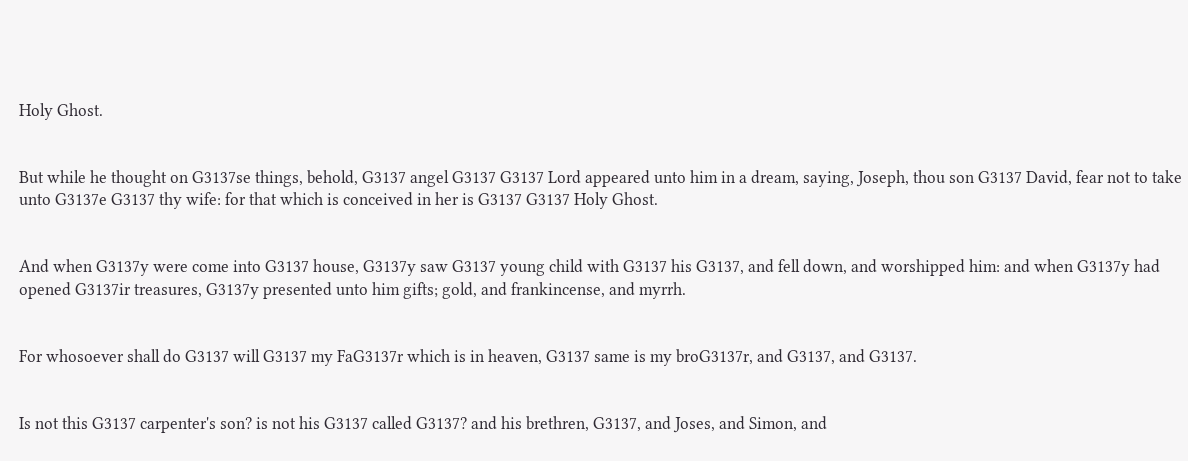Holy Ghost.


But while he thought on G3137se things, behold, G3137 angel G3137 G3137 Lord appeared unto him in a dream, saying, Joseph, thou son G3137 David, fear not to take unto G3137e G3137 thy wife: for that which is conceived in her is G3137 G3137 Holy Ghost.


And when G3137y were come into G3137 house, G3137y saw G3137 young child with G3137 his G3137, and fell down, and worshipped him: and when G3137y had opened G3137ir treasures, G3137y presented unto him gifts; gold, and frankincense, and myrrh.


For whosoever shall do G3137 will G3137 my FaG3137r which is in heaven, G3137 same is my broG3137r, and G3137, and G3137.


Is not this G3137 carpenter's son? is not his G3137 called G3137? and his brethren, G3137, and Joses, and Simon, and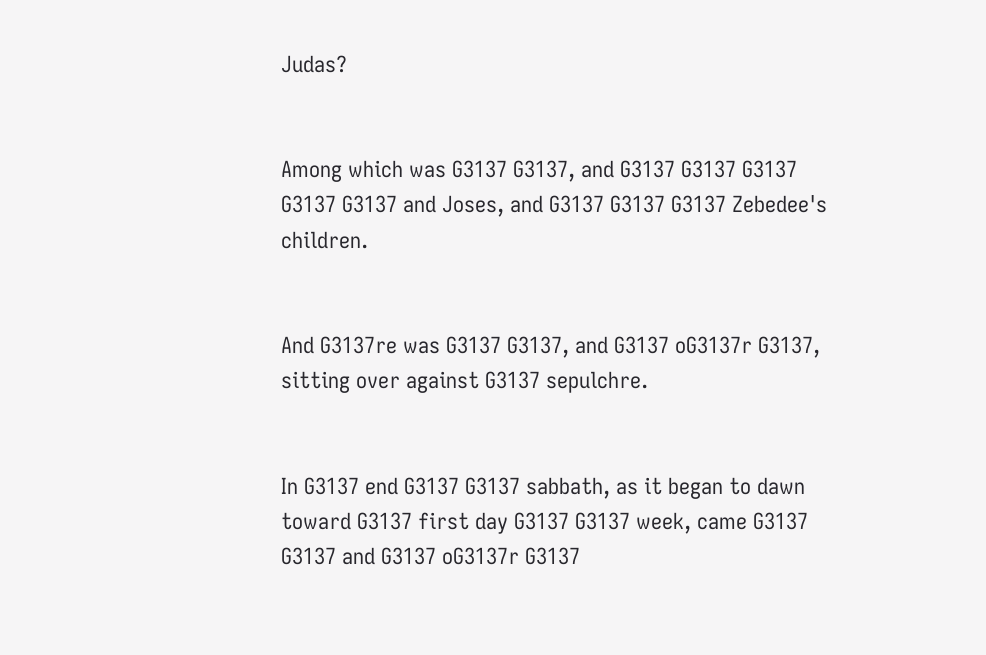Judas?


Among which was G3137 G3137, and G3137 G3137 G3137 G3137 G3137 and Joses, and G3137 G3137 G3137 Zebedee's children.


And G3137re was G3137 G3137, and G3137 oG3137r G3137, sitting over against G3137 sepulchre.


In G3137 end G3137 G3137 sabbath, as it began to dawn toward G3137 first day G3137 G3137 week, came G3137 G3137 and G3137 oG3137r G3137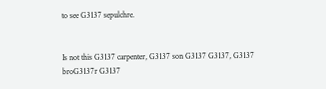to see G3137 sepulchre.


Is not this G3137 carpenter, G3137 son G3137 G3137, G3137 broG3137r G3137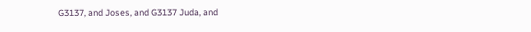G3137, and Joses, and G3137 Juda, and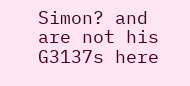Simon? and are not his G3137s here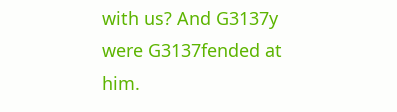with us? And G3137y were G3137fended at him.